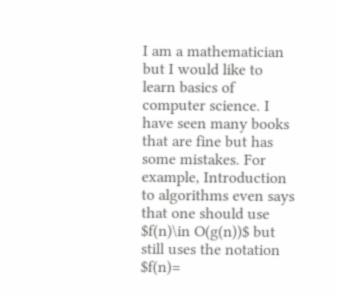I am a mathematician but I would like to learn basics of computer science. I have seen many books that are fine but has some mistakes. For example, Introduction to algorithms even says that one should use $f(n)\in O(g(n))$ but still uses the notation $f(n)=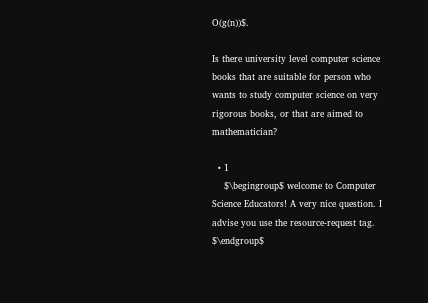O(g(n))$.

Is there university level computer science books that are suitable for person who wants to study computer science on very rigorous books, or that are aimed to mathematician?

  • 1
    $\begingroup$ welcome to Computer Science Educators! A very nice question. I advise you use the resource-request tag. $\endgroup$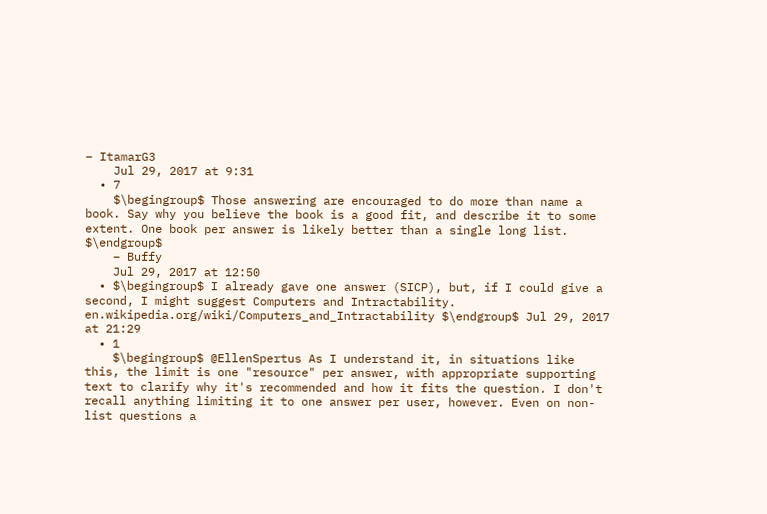– ItamarG3
    Jul 29, 2017 at 9:31
  • 7
    $\begingroup$ Those answering are encouraged to do more than name a book. Say why you believe the book is a good fit, and describe it to some extent. One book per answer is likely better than a single long list. $\endgroup$
    – Buffy
    Jul 29, 2017 at 12:50
  • $\begingroup$ I already gave one answer (SICP), but, if I could give a second, I might suggest Computers and Intractability. en.wikipedia.org/wiki/Computers_and_Intractability $\endgroup$ Jul 29, 2017 at 21:29
  • 1
    $\begingroup$ @EllenSpertus As I understand it, in situations like this, the limit is one "resource" per answer, with appropriate supporting text to clarify why it's recommended and how it fits the question. I don't recall anything limiting it to one answer per user, however. Even on non-list questions a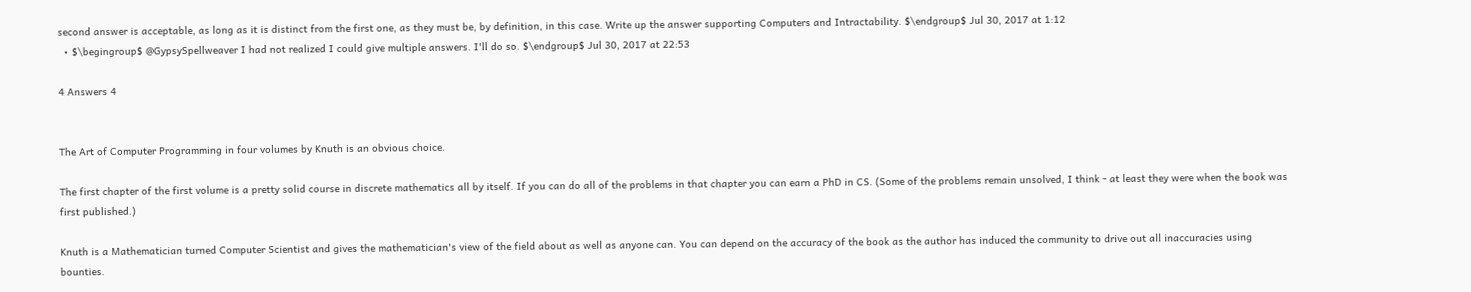second answer is acceptable, as long as it is distinct from the first one, as they must be, by definition, in this case. Write up the answer supporting Computers and Intractability. $\endgroup$ Jul 30, 2017 at 1:12
  • $\begingroup$ @GypsySpellweaver I had not realized I could give multiple answers. I'll do so. $\endgroup$ Jul 30, 2017 at 22:53

4 Answers 4


The Art of Computer Programming in four volumes by Knuth is an obvious choice.

The first chapter of the first volume is a pretty solid course in discrete mathematics all by itself. If you can do all of the problems in that chapter you can earn a PhD in CS. (Some of the problems remain unsolved, I think - at least they were when the book was first published.)

Knuth is a Mathematician turned Computer Scientist and gives the mathematician's view of the field about as well as anyone can. You can depend on the accuracy of the book as the author has induced the community to drive out all inaccuracies using bounties.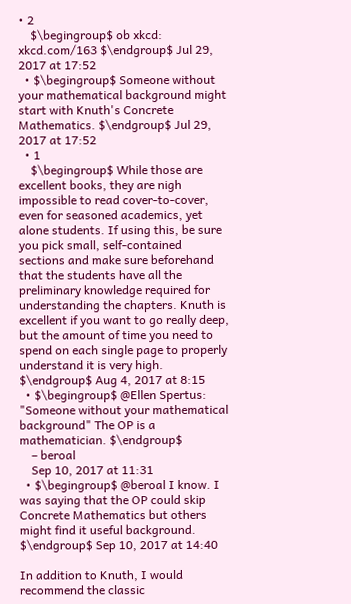• 2
    $\begingroup$ ob xkcd: xkcd.com/163 $\endgroup$ Jul 29, 2017 at 17:52
  • $\begingroup$ Someone without your mathematical background might start with Knuth's Concrete Mathematics. $\endgroup$ Jul 29, 2017 at 17:52
  • 1
    $\begingroup$ While those are excellent books, they are nigh impossible to read cover-to-cover, even for seasoned academics, yet alone students. If using this, be sure you pick small, self-contained sections and make sure beforehand that the students have all the preliminary knowledge required for understanding the chapters. Knuth is excellent if you want to go really deep, but the amount of time you need to spend on each single page to properly understand it is very high. $\endgroup$ Aug 4, 2017 at 8:15
  • $\begingroup$ @Ellen Spertus: "Someone without your mathematical background" The OP is a mathematician. $\endgroup$
    – beroal
    Sep 10, 2017 at 11:31
  • $\begingroup$ @beroal I know. I was saying that the OP could skip Concrete Mathematics but others might find it useful background. $\endgroup$ Sep 10, 2017 at 14:40

In addition to Knuth, I would recommend the classic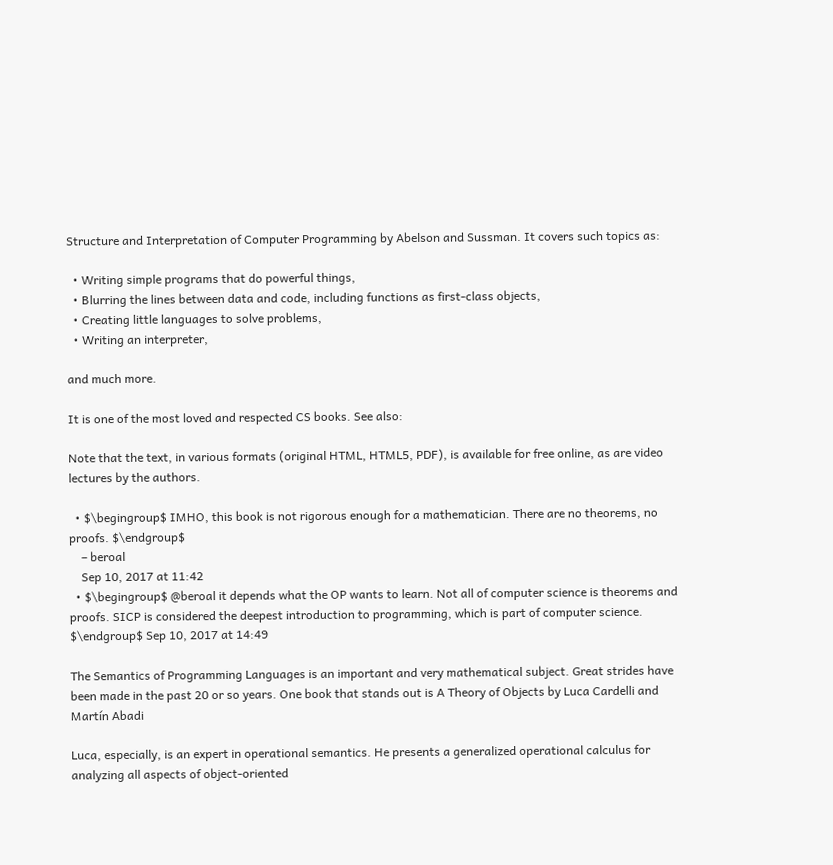Structure and Interpretation of Computer Programming by Abelson and Sussman. It covers such topics as:

  • Writing simple programs that do powerful things,
  • Blurring the lines between data and code, including functions as first-class objects,
  • Creating little languages to solve problems,
  • Writing an interpreter,

and much more.

It is one of the most loved and respected CS books. See also:

Note that the text, in various formats (original HTML, HTML5, PDF), is available for free online, as are video lectures by the authors.

  • $\begingroup$ IMHO, this book is not rigorous enough for a mathematician. There are no theorems, no proofs. $\endgroup$
    – beroal
    Sep 10, 2017 at 11:42
  • $\begingroup$ @beroal it depends what the OP wants to learn. Not all of computer science is theorems and proofs. SICP is considered the deepest introduction to programming, which is part of computer science. $\endgroup$ Sep 10, 2017 at 14:49

The Semantics of Programming Languages is an important and very mathematical subject. Great strides have been made in the past 20 or so years. One book that stands out is A Theory of Objects by Luca Cardelli and Martín Abadi

Luca, especially, is an expert in operational semantics. He presents a generalized operational calculus for analyzing all aspects of object-oriented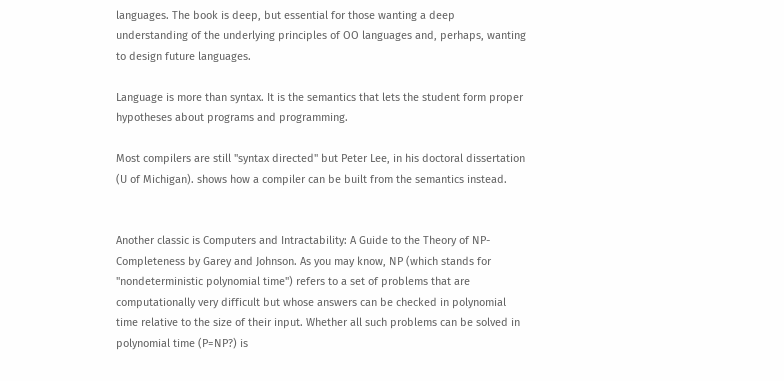languages. The book is deep, but essential for those wanting a deep understanding of the underlying principles of OO languages and, perhaps, wanting to design future languages.

Language is more than syntax. It is the semantics that lets the student form proper hypotheses about programs and programming.

Most compilers are still "syntax directed" but Peter Lee, in his doctoral dissertation (U of Michigan). shows how a compiler can be built from the semantics instead.


Another classic is Computers and Intractability: A Guide to the Theory of NP-Completeness by Garey and Johnson. As you may know, NP (which stands for "nondeterministic polynomial time") refers to a set of problems that are computationally very difficult but whose answers can be checked in polynomial time relative to the size of their input. Whether all such problems can be solved in polynomial time (P=NP?) is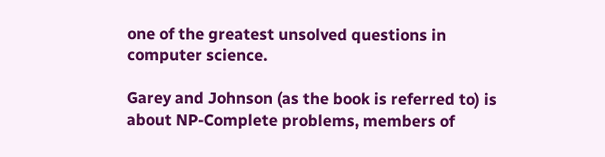one of the greatest unsolved questions in computer science.

Garey and Johnson (as the book is referred to) is about NP-Complete problems, members of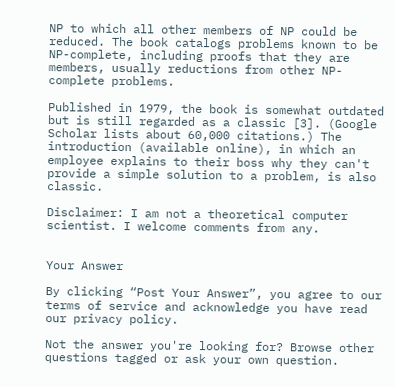NP to which all other members of NP could be reduced. The book catalogs problems known to be NP-complete, including proofs that they are members, usually reductions from other NP-complete problems.

Published in 1979, the book is somewhat outdated but is still regarded as a classic [3]. (Google Scholar lists about 60,000 citations.) The introduction (available online), in which an employee explains to their boss why they can't provide a simple solution to a problem, is also classic.

Disclaimer: I am not a theoretical computer scientist. I welcome comments from any.


Your Answer

By clicking “Post Your Answer”, you agree to our terms of service and acknowledge you have read our privacy policy.

Not the answer you're looking for? Browse other questions tagged or ask your own question.